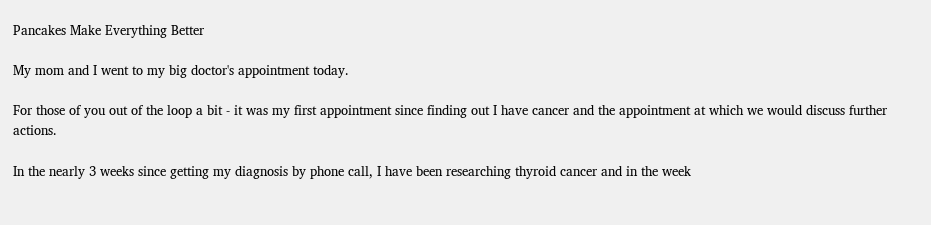Pancakes Make Everything Better

My mom and I went to my big doctor's appointment today.

For those of you out of the loop a bit - it was my first appointment since finding out I have cancer and the appointment at which we would discuss further actions.

In the nearly 3 weeks since getting my diagnosis by phone call, I have been researching thyroid cancer and in the week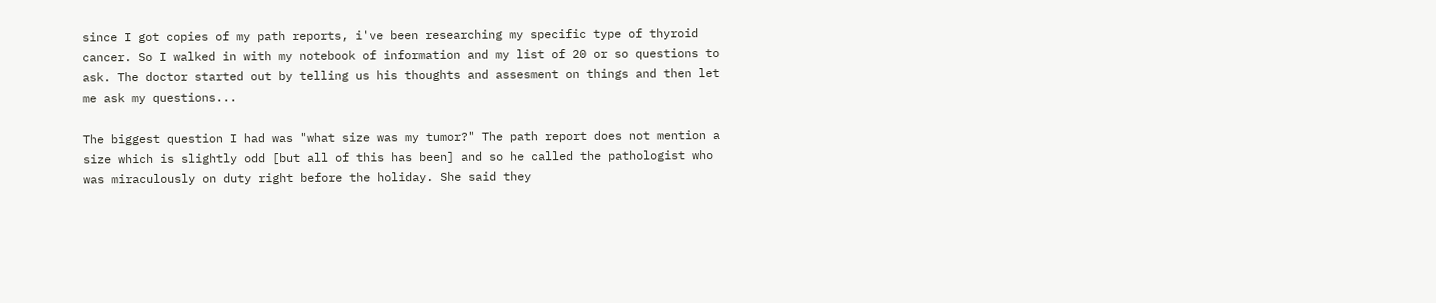since I got copies of my path reports, i've been researching my specific type of thyroid cancer. So I walked in with my notebook of information and my list of 20 or so questions to ask. The doctor started out by telling us his thoughts and assesment on things and then let me ask my questions...

The biggest question I had was "what size was my tumor?" The path report does not mention a size which is slightly odd [but all of this has been] and so he called the pathologist who was miraculously on duty right before the holiday. She said they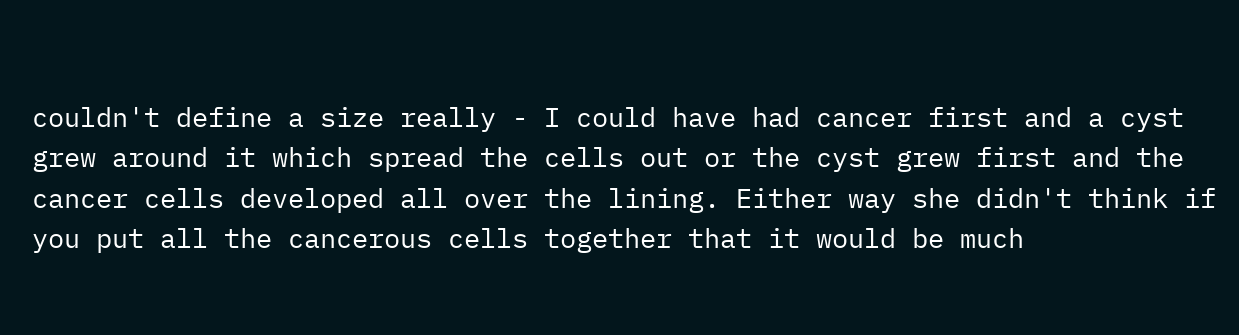couldn't define a size really - I could have had cancer first and a cyst grew around it which spread the cells out or the cyst grew first and the cancer cells developed all over the lining. Either way she didn't think if you put all the cancerous cells together that it would be much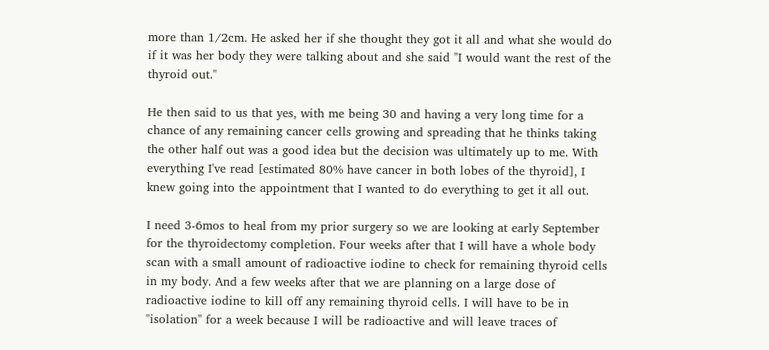more than 1/2cm. He asked her if she thought they got it all and what she would do if it was her body they were talking about and she said "I would want the rest of the thyroid out."

He then said to us that yes, with me being 30 and having a very long time for a chance of any remaining cancer cells growing and spreading that he thinks taking the other half out was a good idea but the decision was ultimately up to me. With everything I've read [estimated 80% have cancer in both lobes of the thyroid], I knew going into the appointment that I wanted to do everything to get it all out.

I need 3-6mos to heal from my prior surgery so we are looking at early September for the thyroidectomy completion. Four weeks after that I will have a whole body scan with a small amount of radioactive iodine to check for remaining thyroid cells in my body. And a few weeks after that we are planning on a large dose of radioactive iodine to kill off any remaining thyroid cells. I will have to be in "isolation" for a week because I will be radioactive and will leave traces of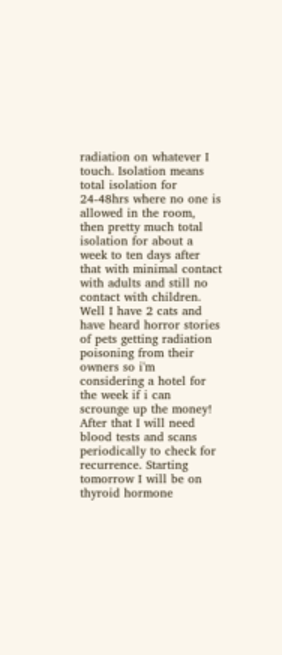radiation on whatever I touch. Isolation means total isolation for 24-48hrs where no one is allowed in the room, then pretty much total isolation for about a week to ten days after that with minimal contact with adults and still no contact with children. Well I have 2 cats and have heard horror stories of pets getting radiation poisoning from their owners so i'm considering a hotel for the week if i can scrounge up the money! After that I will need blood tests and scans periodically to check for recurrence. Starting tomorrow I will be on thyroid hormone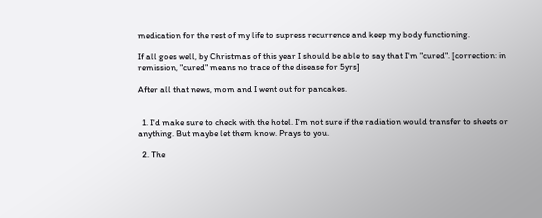medication for the rest of my life to supress recurrence and keep my body functioning.

If all goes well, by Christmas of this year I should be able to say that I'm "cured". [correction: in remission, "cured" means no trace of the disease for 5yrs]

After all that news, mom and I went out for pancakes.


  1. I'd make sure to check with the hotel. I'm not sure if the radiation would transfer to sheets or anything. But maybe let them know. Prays to you.

  2. The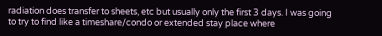radiation does transfer to sheets, etc but usually only the first 3 days. I was going to try to find like a timeshare/condo or extended stay place where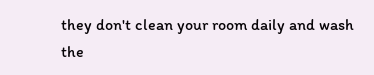they don't clean your room daily and wash the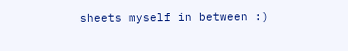sheets myself in between :)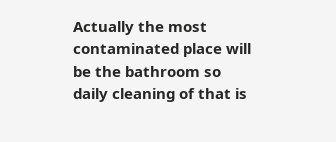Actually the most contaminated place will be the bathroom so daily cleaning of that is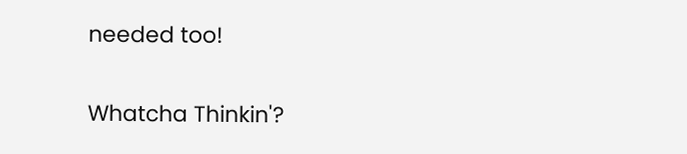needed too!


Whatcha Thinkin'?